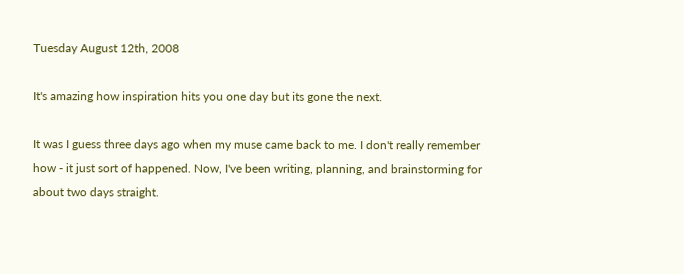Tuesday August 12th, 2008

It's amazing how inspiration hits you one day but its gone the next.

It was I guess three days ago when my muse came back to me. I don't really remember how - it just sort of happened. Now, I've been writing, planning, and brainstorming for about two days straight.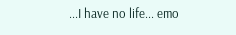...I have no life... emo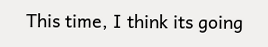This time, I think its going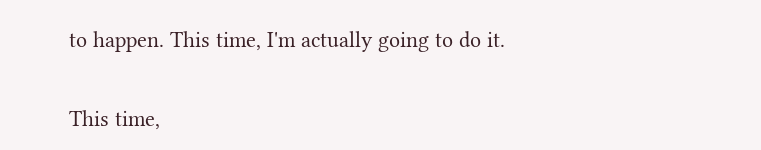to happen. This time, I'm actually going to do it.

This time,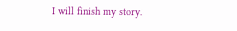I will finish my story.